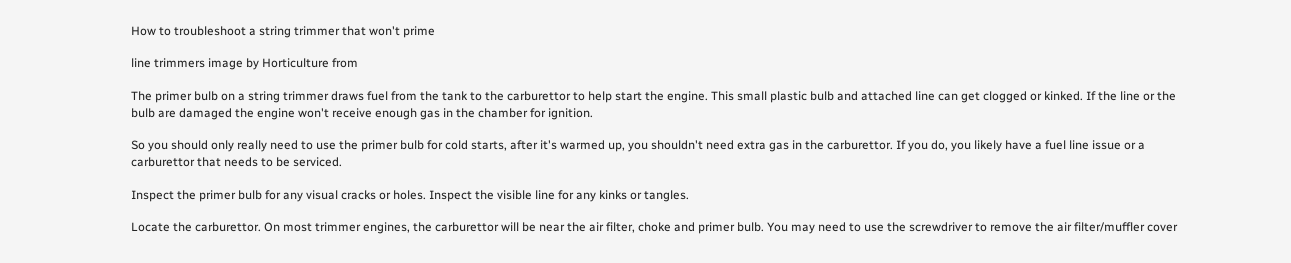How to troubleshoot a string trimmer that won't prime

line trimmers image by Horticulture from

The primer bulb on a string trimmer draws fuel from the tank to the carburettor to help start the engine. This small plastic bulb and attached line can get clogged or kinked. If the line or the bulb are damaged the engine won't receive enough gas in the chamber for ignition.

So you should only really need to use the primer bulb for cold starts, after it's warmed up, you shouldn't need extra gas in the carburettor. If you do, you likely have a fuel line issue or a carburettor that needs to be serviced.

Inspect the primer bulb for any visual cracks or holes. Inspect the visible line for any kinks or tangles.

Locate the carburettor. On most trimmer engines, the carburettor will be near the air filter, choke and primer bulb. You may need to use the screwdriver to remove the air filter/muffler cover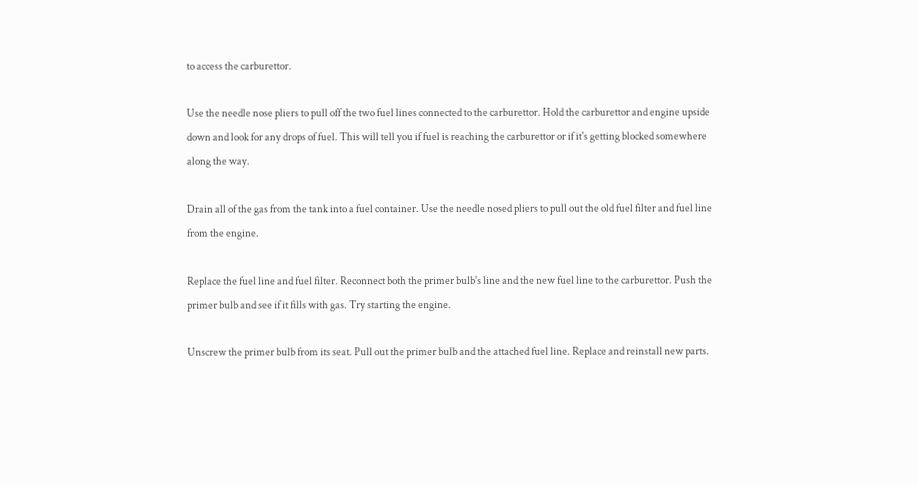to access the carburettor.

Use the needle nose pliers to pull off the two fuel lines connected to the carburettor. Hold the carburettor and engine upside down and look for any drops of fuel. This will tell you if fuel is reaching the carburettor or if it's getting blocked somewhere along the way.

Drain all of the gas from the tank into a fuel container. Use the needle nosed pliers to pull out the old fuel filter and fuel line from the engine.

Replace the fuel line and fuel filter. Reconnect both the primer bulb's line and the new fuel line to the carburettor. Push the primer bulb and see if it fills with gas. Try starting the engine.

Unscrew the primer bulb from its seat. Pull out the primer bulb and the attached fuel line. Replace and reinstall new parts.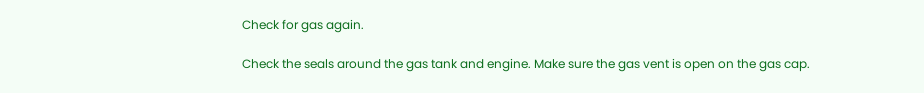Check for gas again.

Check the seals around the gas tank and engine. Make sure the gas vent is open on the gas cap.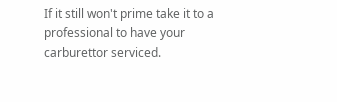If it still won't prime take it to a professional to have your carburettor serviced.